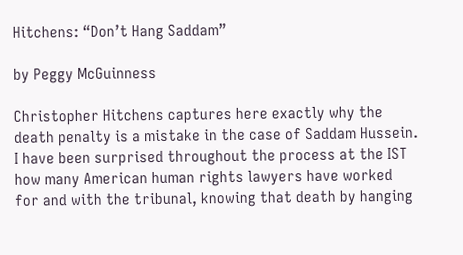Hitchens: “Don’t Hang Saddam”

by Peggy McGuinness

Christopher Hitchens captures here exactly why the death penalty is a mistake in the case of Saddam Hussein. I have been surprised throughout the process at the IST how many American human rights lawyers have worked for and with the tribunal, knowing that death by hanging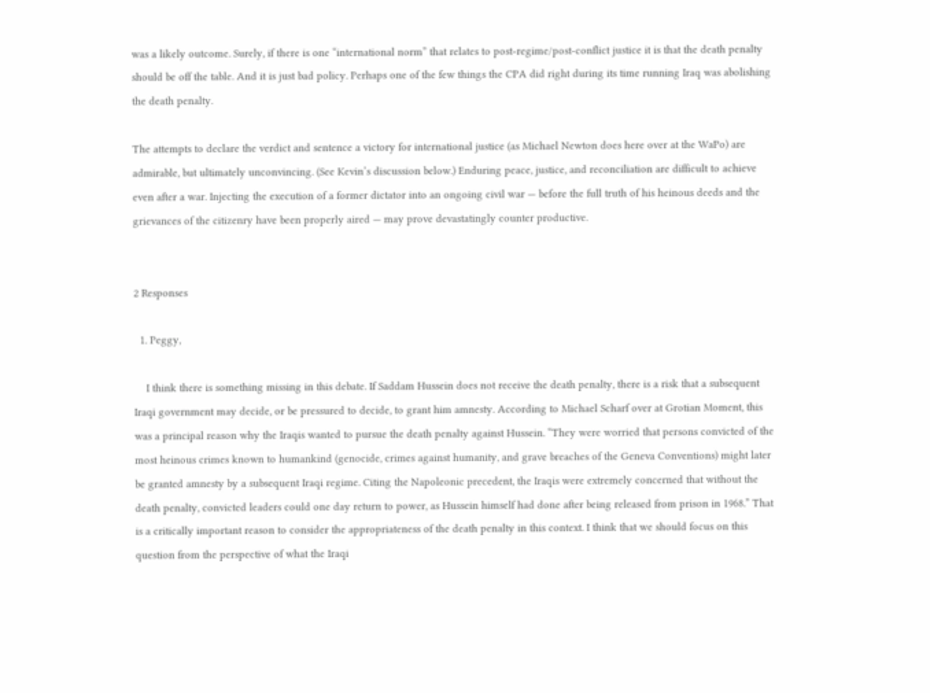was a likely outcome. Surely, if there is one “international norm” that relates to post-regime/post-conflict justice it is that the death penalty should be off the table. And it is just bad policy. Perhaps one of the few things the CPA did right during its time running Iraq was abolishing the death penalty.

The attempts to declare the verdict and sentence a victory for international justice (as Michael Newton does here over at the WaPo) are admirable, but ultimately unconvincing. (See Kevin’s discussion below.) Enduring peace, justice, and reconciliation are difficult to achieve even after a war. Injecting the execution of a former dictator into an ongoing civil war — before the full truth of his heinous deeds and the grievances of the citizenry have been properly aired — may prove devastatingly counter productive.


2 Responses

  1. Peggy,

    I think there is something missing in this debate. If Saddam Hussein does not receive the death penalty, there is a risk that a subsequent Iraqi government may decide, or be pressured to decide, to grant him amnesty. According to Michael Scharf over at Grotian Moment, this was a principal reason why the Iraqis wanted to pursue the death penalty against Hussein. “They were worried that persons convicted of the most heinous crimes known to humankind (genocide, crimes against humanity, and grave breaches of the Geneva Conventions) might later be granted amnesty by a subsequent Iraqi regime. Citing the Napoleonic precedent, the Iraqis were extremely concerned that without the death penalty, convicted leaders could one day return to power, as Hussein himself had done after being released from prison in 1968.” That is a critically important reason to consider the appropriateness of the death penalty in this context. I think that we should focus on this question from the perspective of what the Iraqi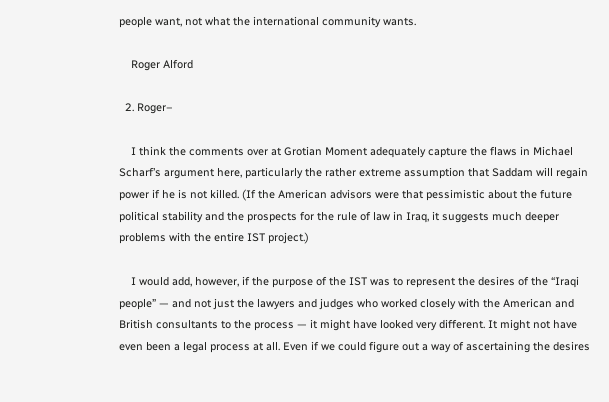people want, not what the international community wants.

    Roger Alford

  2. Roger–

    I think the comments over at Grotian Moment adequately capture the flaws in Michael Scharf’s argument here, particularly the rather extreme assumption that Saddam will regain power if he is not killed. (If the American advisors were that pessimistic about the future political stability and the prospects for the rule of law in Iraq, it suggests much deeper problems with the entire IST project.)

    I would add, however, if the purpose of the IST was to represent the desires of the “Iraqi people” — and not just the lawyers and judges who worked closely with the American and British consultants to the process — it might have looked very different. It might not have even been a legal process at all. Even if we could figure out a way of ascertaining the desires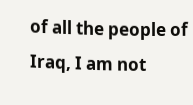of all the people of Iraq, I am not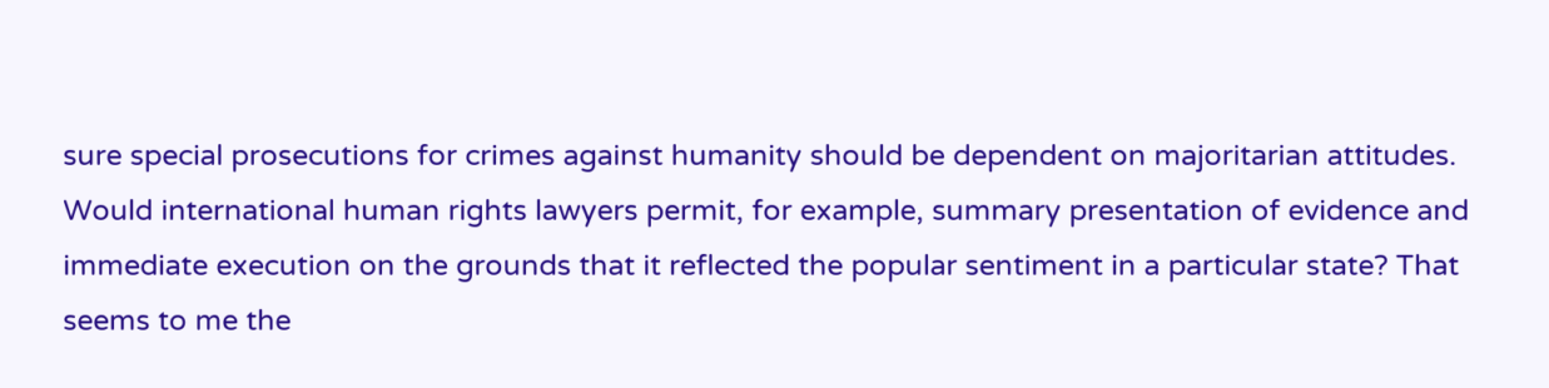sure special prosecutions for crimes against humanity should be dependent on majoritarian attitudes. Would international human rights lawyers permit, for example, summary presentation of evidence and immediate execution on the grounds that it reflected the popular sentiment in a particular state? That seems to me the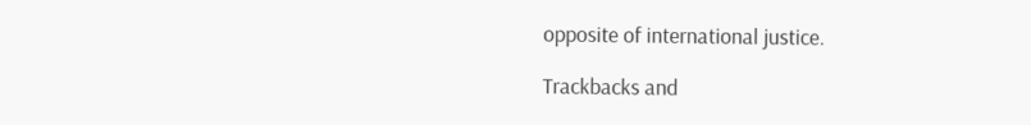opposite of international justice.

Trackbacks and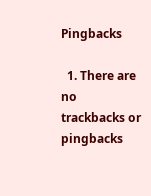Pingbacks

  1. There are no trackbacks or pingbacks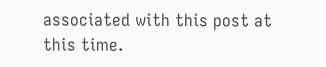associated with this post at this time.